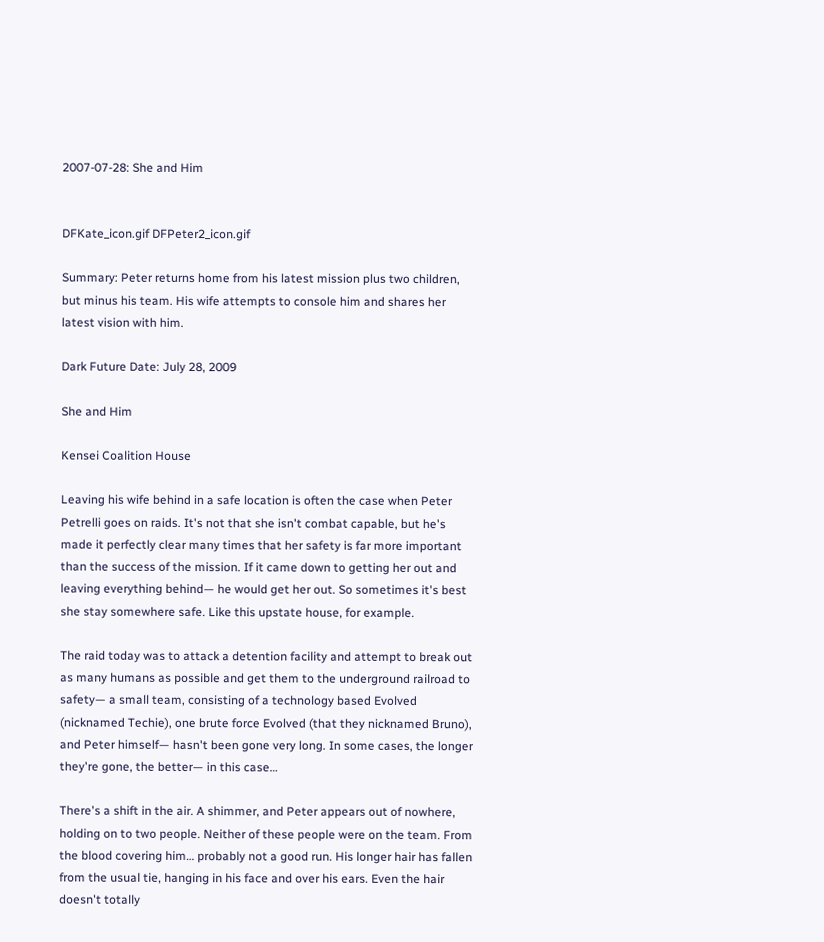2007-07-28: She and Him


DFKate_icon.gif DFPeter2_icon.gif

Summary: Peter returns home from his latest mission plus two children, but minus his team. His wife attempts to console him and shares her latest vision with him.

Dark Future Date: July 28, 2009

She and Him

Kensei Coalition House

Leaving his wife behind in a safe location is often the case when Peter Petrelli goes on raids. It's not that she isn't combat capable, but he's made it perfectly clear many times that her safety is far more important than the success of the mission. If it came down to getting her out and leaving everything behind— he would get her out. So sometimes it's best she stay somewhere safe. Like this upstate house, for example.

The raid today was to attack a detention facility and attempt to break out as many humans as possible and get them to the underground railroad to safety— a small team, consisting of a technology based Evolved (nicknamed Techie), one brute force Evolved (that they nicknamed Bruno), and Peter himself— hasn't been gone very long. In some cases, the longer they're gone, the better— in this case…

There's a shift in the air. A shimmer, and Peter appears out of nowhere, holding on to two people. Neither of these people were on the team. From the blood covering him… probably not a good run. His longer hair has fallen from the usual tie, hanging in his face and over his ears. Even the hair doesn't totally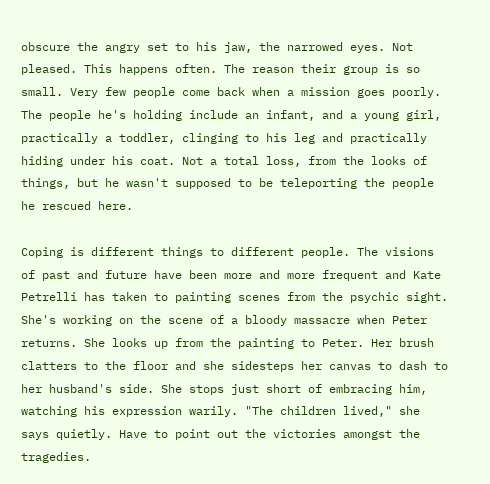obscure the angry set to his jaw, the narrowed eyes. Not pleased. This happens often. The reason their group is so small. Very few people come back when a mission goes poorly. The people he's holding include an infant, and a young girl, practically a toddler, clinging to his leg and practically hiding under his coat. Not a total loss, from the looks of things, but he wasn't supposed to be teleporting the people he rescued here.

Coping is different things to different people. The visions of past and future have been more and more frequent and Kate Petrelli has taken to painting scenes from the psychic sight. She's working on the scene of a bloody massacre when Peter returns. She looks up from the painting to Peter. Her brush clatters to the floor and she sidesteps her canvas to dash to her husband's side. She stops just short of embracing him, watching his expression warily. "The children lived," she says quietly. Have to point out the victories amongst the tragedies.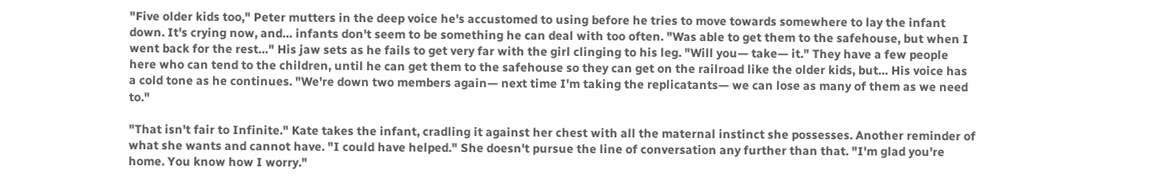"Five older kids too," Peter mutters in the deep voice he's accustomed to using before he tries to move towards somewhere to lay the infant down. It's crying now, and… infants don't seem to be something he can deal with too often. "Was able to get them to the safehouse, but when I went back for the rest…" His jaw sets as he fails to get very far with the girl clinging to his leg. "Will you— take— it." They have a few people here who can tend to the children, until he can get them to the safehouse so they can get on the railroad like the older kids, but… His voice has a cold tone as he continues. "We're down two members again— next time I'm taking the replicatants— we can lose as many of them as we need to."

"That isn't fair to Infinite." Kate takes the infant, cradling it against her chest with all the maternal instinct she possesses. Another reminder of what she wants and cannot have. "I could have helped." She doesn't pursue the line of conversation any further than that. "I'm glad you're home. You know how I worry."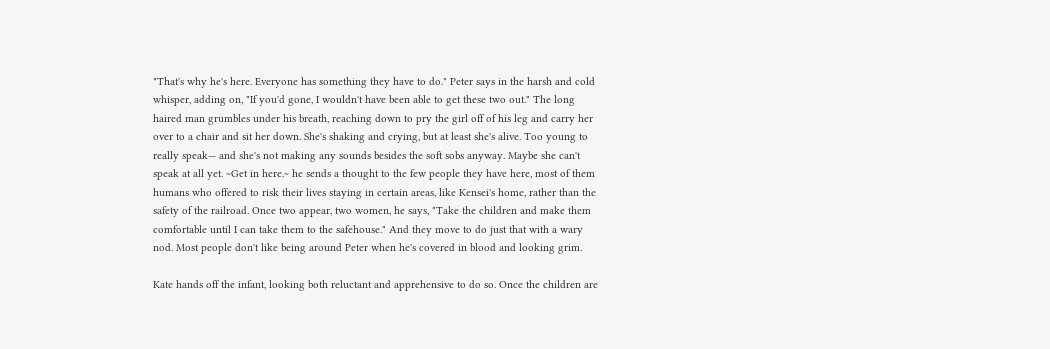"That's why he's here. Everyone has something they have to do." Peter says in the harsh and cold whisper, adding on, "If you'd gone, I wouldn't have been able to get these two out." The long haired man grumbles under his breath, reaching down to pry the girl off of his leg and carry her over to a chair and sit her down. She's shaking and crying, but at least she's alive. Too young to really speak— and she's not making any sounds besides the soft sobs anyway. Maybe she can't speak at all yet. ~Get in here.~ he sends a thought to the few people they have here, most of them humans who offered to risk their lives staying in certain areas, like Kensei's home, rather than the safety of the railroad. Once two appear, two women, he says, "Take the children and make them comfortable until I can take them to the safehouse." And they move to do just that with a wary nod. Most people don't like being around Peter when he's covered in blood and looking grim.

Kate hands off the infant, looking both reluctant and apprehensive to do so. Once the children are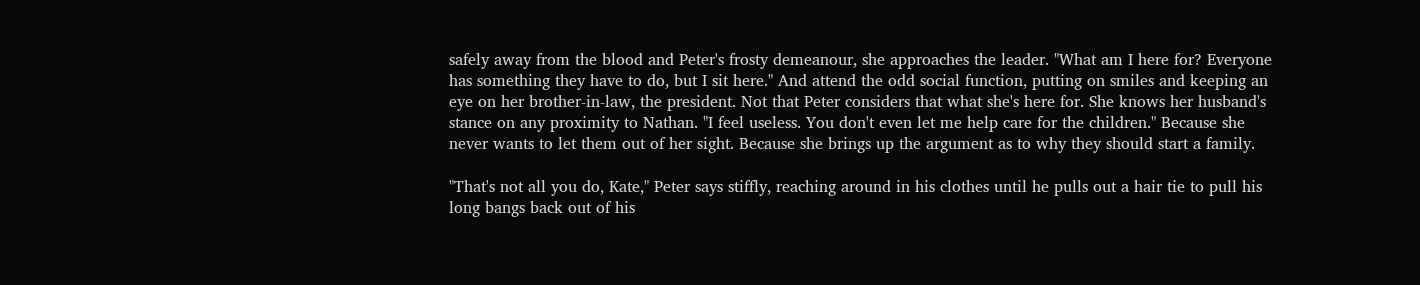safely away from the blood and Peter's frosty demeanour, she approaches the leader. "What am I here for? Everyone has something they have to do, but I sit here." And attend the odd social function, putting on smiles and keeping an eye on her brother-in-law, the president. Not that Peter considers that what she's here for. She knows her husband's stance on any proximity to Nathan. "I feel useless. You don't even let me help care for the children." Because she never wants to let them out of her sight. Because she brings up the argument as to why they should start a family.

"That's not all you do, Kate," Peter says stiffly, reaching around in his clothes until he pulls out a hair tie to pull his long bangs back out of his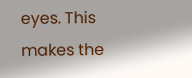eyes. This makes the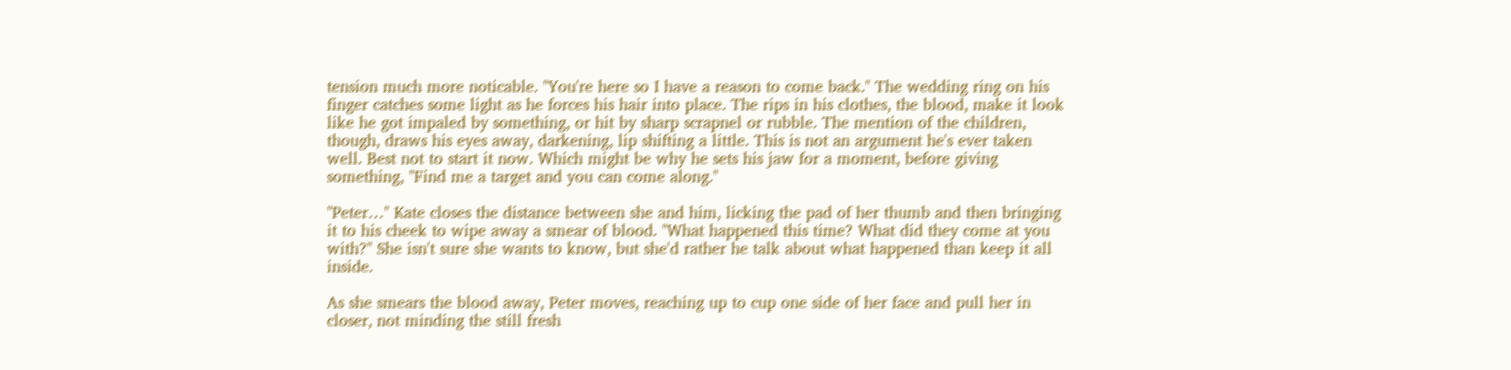tension much more noticable. "You're here so I have a reason to come back." The wedding ring on his finger catches some light as he forces his hair into place. The rips in his clothes, the blood, make it look like he got impaled by something, or hit by sharp scrapnel or rubble. The mention of the children, though, draws his eyes away, darkening, lip shifting a little. This is not an argument he's ever taken well. Best not to start it now. Which might be why he sets his jaw for a moment, before giving something, "Find me a target and you can come along."

"Peter…" Kate closes the distance between she and him, licking the pad of her thumb and then bringing it to his cheek to wipe away a smear of blood. "What happened this time? What did they come at you with?" She isn't sure she wants to know, but she'd rather he talk about what happened than keep it all inside.

As she smears the blood away, Peter moves, reaching up to cup one side of her face and pull her in closer, not minding the still fresh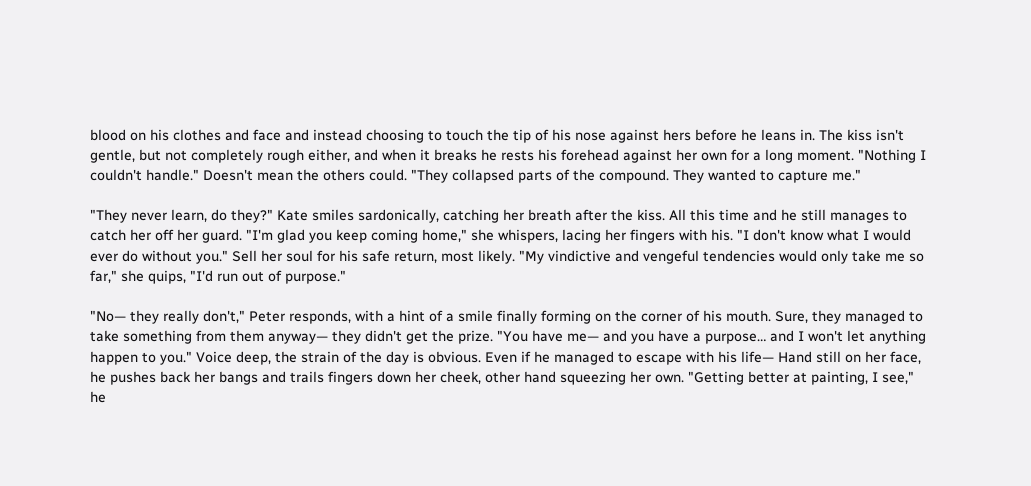blood on his clothes and face and instead choosing to touch the tip of his nose against hers before he leans in. The kiss isn't gentle, but not completely rough either, and when it breaks he rests his forehead against her own for a long moment. "Nothing I couldn't handle." Doesn't mean the others could. "They collapsed parts of the compound. They wanted to capture me."

"They never learn, do they?" Kate smiles sardonically, catching her breath after the kiss. All this time and he still manages to catch her off her guard. "I'm glad you keep coming home," she whispers, lacing her fingers with his. "I don't know what I would ever do without you." Sell her soul for his safe return, most likely. "My vindictive and vengeful tendencies would only take me so far," she quips, "I'd run out of purpose."

"No— they really don't," Peter responds, with a hint of a smile finally forming on the corner of his mouth. Sure, they managed to take something from them anyway— they didn't get the prize. "You have me— and you have a purpose… and I won't let anything happen to you." Voice deep, the strain of the day is obvious. Even if he managed to escape with his life— Hand still on her face, he pushes back her bangs and trails fingers down her cheek, other hand squeezing her own. "Getting better at painting, I see," he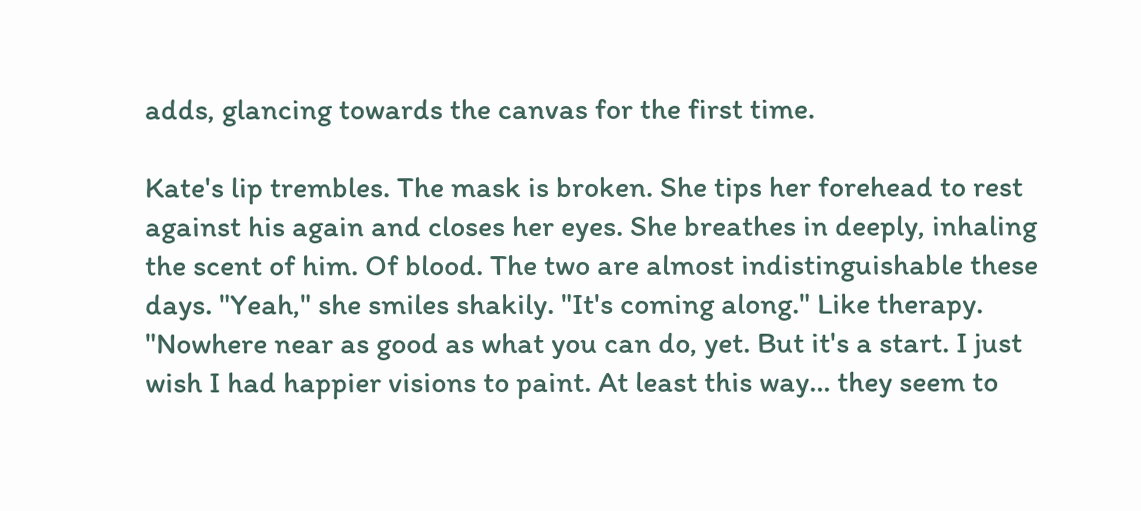adds, glancing towards the canvas for the first time.

Kate's lip trembles. The mask is broken. She tips her forehead to rest against his again and closes her eyes. She breathes in deeply, inhaling the scent of him. Of blood. The two are almost indistinguishable these days. "Yeah," she smiles shakily. "It's coming along." Like therapy. "Nowhere near as good as what you can do, yet. But it's a start. I just wish I had happier visions to paint. At least this way… they seem to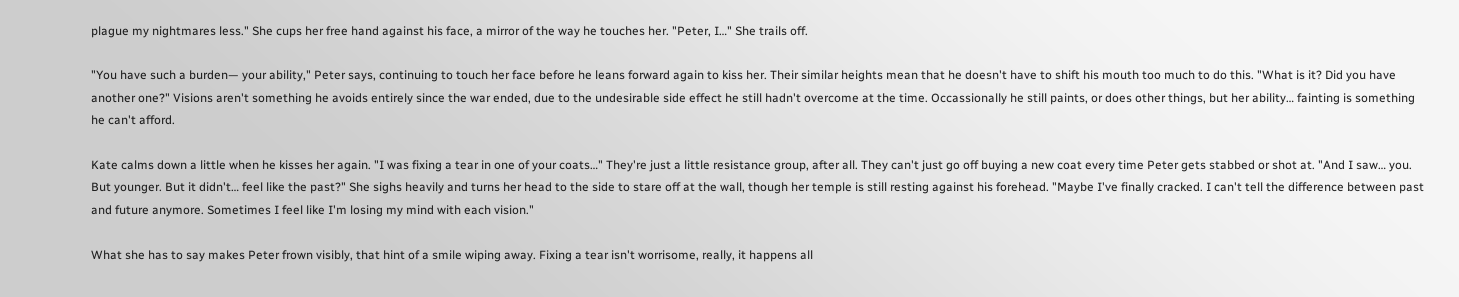plague my nightmares less." She cups her free hand against his face, a mirror of the way he touches her. "Peter, I…" She trails off.

"You have such a burden— your ability," Peter says, continuing to touch her face before he leans forward again to kiss her. Their similar heights mean that he doesn't have to shift his mouth too much to do this. "What is it? Did you have another one?" Visions aren't something he avoids entirely since the war ended, due to the undesirable side effect he still hadn't overcome at the time. Occassionally he still paints, or does other things, but her ability… fainting is something he can't afford.

Kate calms down a little when he kisses her again. "I was fixing a tear in one of your coats…" They're just a little resistance group, after all. They can't just go off buying a new coat every time Peter gets stabbed or shot at. "And I saw… you. But younger. But it didn't… feel like the past?" She sighs heavily and turns her head to the side to stare off at the wall, though her temple is still resting against his forehead. "Maybe I've finally cracked. I can't tell the difference between past and future anymore. Sometimes I feel like I'm losing my mind with each vision."

What she has to say makes Peter frown visibly, that hint of a smile wiping away. Fixing a tear isn't worrisome, really, it happens all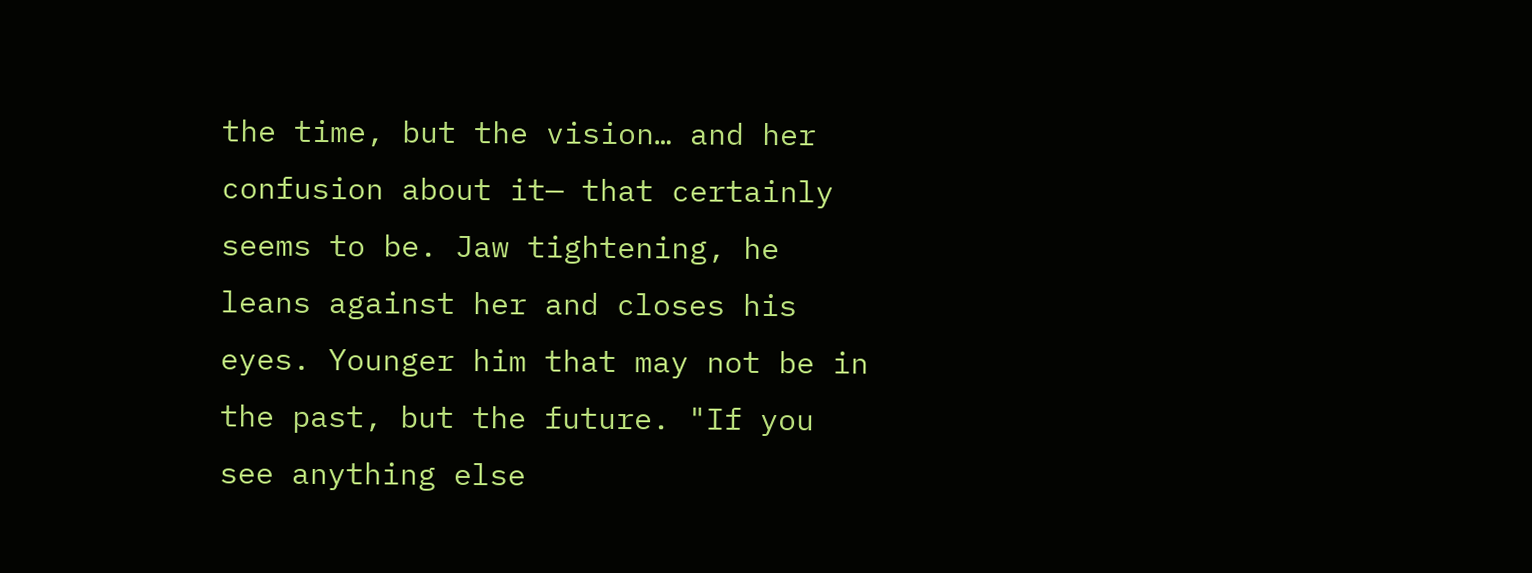the time, but the vision… and her confusion about it— that certainly seems to be. Jaw tightening, he leans against her and closes his eyes. Younger him that may not be in the past, but the future. "If you see anything else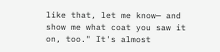like that, let me know— and show me what coat you saw it on, too." It's almost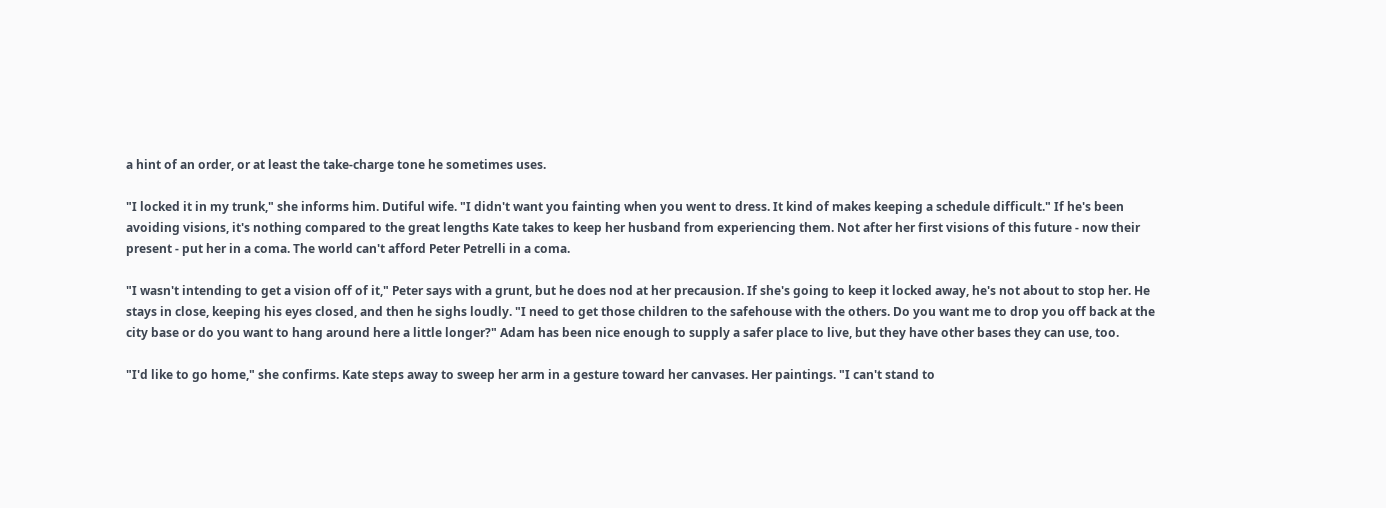a hint of an order, or at least the take-charge tone he sometimes uses.

"I locked it in my trunk," she informs him. Dutiful wife. "I didn't want you fainting when you went to dress. It kind of makes keeping a schedule difficult." If he's been avoiding visions, it's nothing compared to the great lengths Kate takes to keep her husband from experiencing them. Not after her first visions of this future - now their present - put her in a coma. The world can't afford Peter Petrelli in a coma.

"I wasn't intending to get a vision off of it," Peter says with a grunt, but he does nod at her precausion. If she's going to keep it locked away, he's not about to stop her. He stays in close, keeping his eyes closed, and then he sighs loudly. "I need to get those children to the safehouse with the others. Do you want me to drop you off back at the city base or do you want to hang around here a little longer?" Adam has been nice enough to supply a safer place to live, but they have other bases they can use, too.

"I'd like to go home," she confirms. Kate steps away to sweep her arm in a gesture toward her canvases. Her paintings. "I can't stand to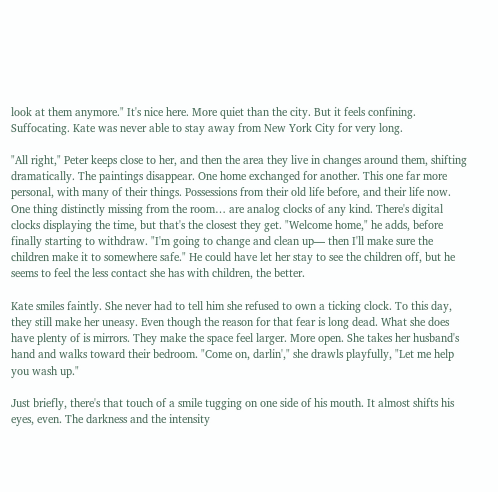look at them anymore." It's nice here. More quiet than the city. But it feels confining. Suffocating. Kate was never able to stay away from New York City for very long.

"All right," Peter keeps close to her, and then the area they live in changes around them, shifting dramatically. The paintings disappear. One home exchanged for another. This one far more personal, with many of their things. Possessions from their old life before, and their life now. One thing distinctly missing from the room… are analog clocks of any kind. There's digital clocks displaying the time, but that's the closest they get. "Welcome home," he adds, before finally starting to withdraw. "I'm going to change and clean up— then I'll make sure the children make it to somewhere safe." He could have let her stay to see the children off, but he seems to feel the less contact she has with children, the better.

Kate smiles faintly. She never had to tell him she refused to own a ticking clock. To this day, they still make her uneasy. Even though the reason for that fear is long dead. What she does have plenty of is mirrors. They make the space feel larger. More open. She takes her husband's hand and walks toward their bedroom. "Come on, darlin'," she drawls playfully, "Let me help you wash up."

Just briefly, there's that touch of a smile tugging on one side of his mouth. It almost shifts his eyes, even. The darkness and the intensity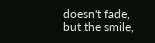doesn't fade, but the smile,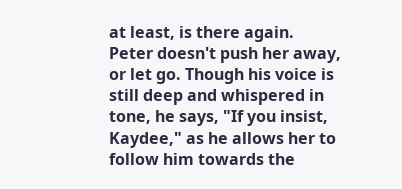at least, is there again. Peter doesn't push her away, or let go. Though his voice is still deep and whispered in tone, he says, "If you insist, Kaydee," as he allows her to follow him towards the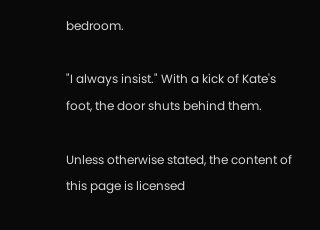bedroom.

"I always insist." With a kick of Kate's foot, the door shuts behind them.

Unless otherwise stated, the content of this page is licensed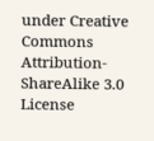under Creative Commons Attribution-ShareAlike 3.0 License